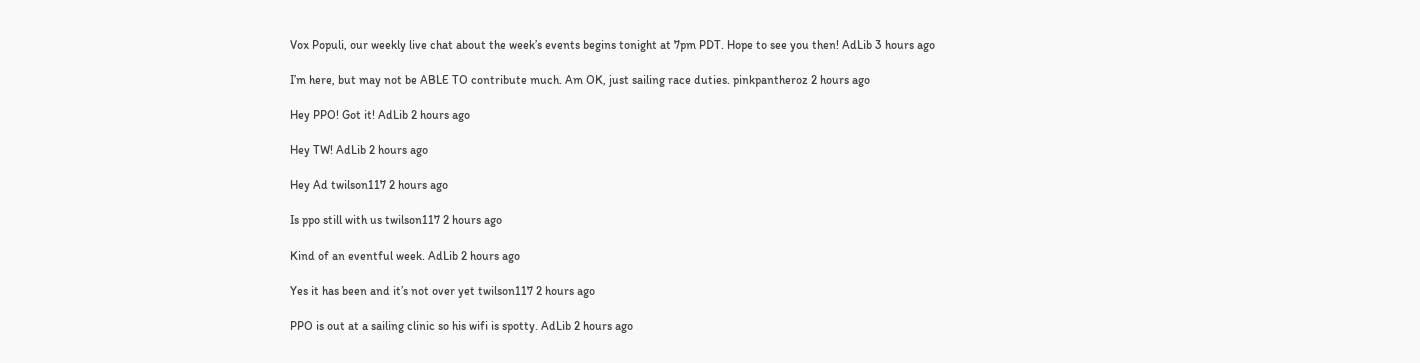Vox Populi, our weekly live chat about the week’s events begins tonight at 7pm PDT. Hope to see you then! AdLib 3 hours ago

I’m here, but may not be ABLE TO contribute much. Am OK, just sailing race duties. pinkpantheroz 2 hours ago

Hey PPO! Got it! AdLib 2 hours ago

Hey TW! AdLib 2 hours ago

Hey Ad twilson117 2 hours ago

Is ppo still with us twilson117 2 hours ago

Kind of an eventful week. AdLib 2 hours ago

Yes it has been and it’s not over yet twilson117 2 hours ago

PPO is out at a sailing clinic so his wifi is spotty. AdLib 2 hours ago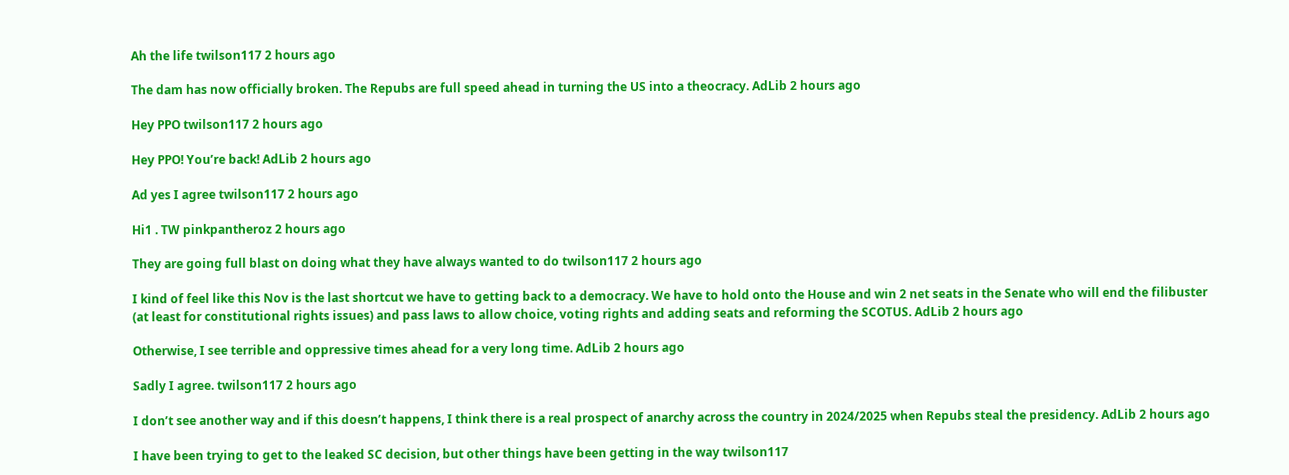Ah the life twilson117 2 hours ago

The dam has now officially broken. The Repubs are full speed ahead in turning the US into a theocracy. AdLib 2 hours ago

Hey PPO twilson117 2 hours ago

Hey PPO! You’re back! AdLib 2 hours ago

Ad yes I agree twilson117 2 hours ago

Hi1 . TW pinkpantheroz 2 hours ago

They are going full blast on doing what they have always wanted to do twilson117 2 hours ago

I kind of feel like this Nov is the last shortcut we have to getting back to a democracy. We have to hold onto the House and win 2 net seats in the Senate who will end the filibuster (at least for constitutional rights issues) and pass laws to allow choice, voting rights and adding seats and reforming the SCOTUS. AdLib 2 hours ago

Otherwise, I see terrible and oppressive times ahead for a very long time. AdLib 2 hours ago

Sadly I agree. twilson117 2 hours ago

I don’t see another way and if this doesn’t happens, I think there is a real prospect of anarchy across the country in 2024/2025 when Repubs steal the presidency. AdLib 2 hours ago

I have been trying to get to the leaked SC decision, but other things have been getting in the way twilson117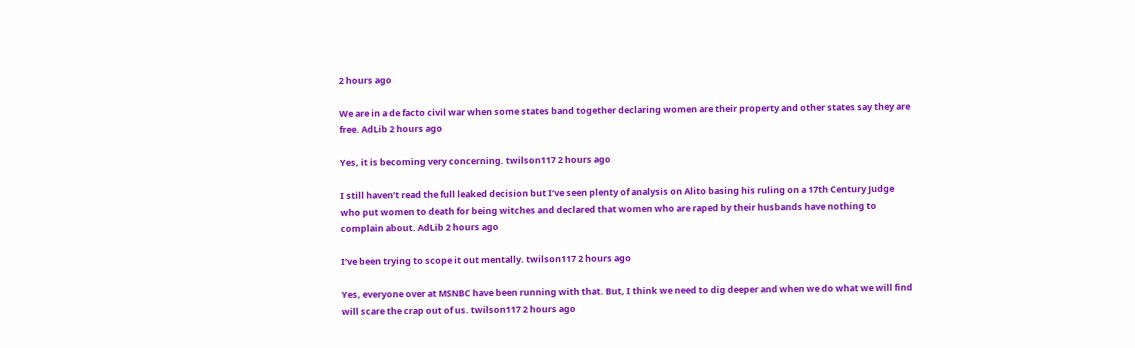2 hours ago

We are in a de facto civil war when some states band together declaring women are their property and other states say they are free. AdLib 2 hours ago

Yes, it is becoming very concerning. twilson117 2 hours ago

I still haven’t read the full leaked decision but I’ve seen plenty of analysis on Alito basing his ruling on a 17th Century Judge who put women to death for being witches and declared that women who are raped by their husbands have nothing to complain about. AdLib 2 hours ago

I’ve been trying to scope it out mentally. twilson117 2 hours ago

Yes, everyone over at MSNBC have been running with that. But, I think we need to dig deeper and when we do what we will find will scare the crap out of us. twilson117 2 hours ago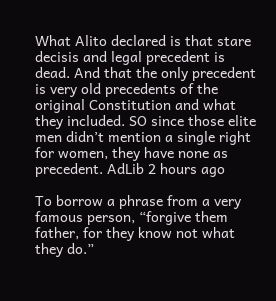What Alito declared is that stare decisis and legal precedent is dead. And that the only precedent is very old precedents of the original Constitution and what they included. SO since those elite men didn’t mention a single right for women, they have none as precedent. AdLib 2 hours ago

To borrow a phrase from a very famous person, “forgive them father, for they know not what they do.”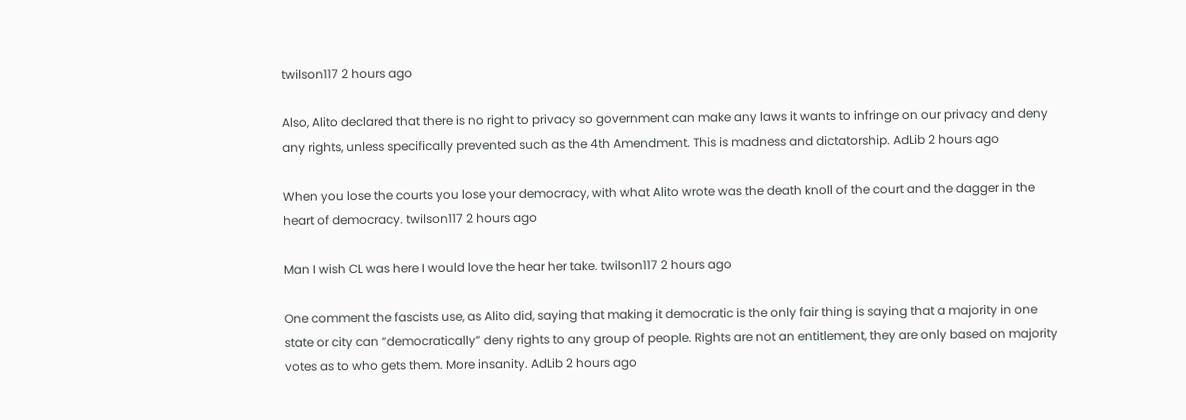twilson117 2 hours ago

Also, Alito declared that there is no right to privacy so government can make any laws it wants to infringe on our privacy and deny any rights, unless specifically prevented such as the 4th Amendment. This is madness and dictatorship. AdLib 2 hours ago

When you lose the courts you lose your democracy, with what Alito wrote was the death knoll of the court and the dagger in the heart of democracy. twilson117 2 hours ago

Man I wish CL was here I would love the hear her take. twilson117 2 hours ago

One comment the fascists use, as Alito did, saying that making it democratic is the only fair thing is saying that a majority in one state or city can “democratically” deny rights to any group of people. Rights are not an entitlement, they are only based on majority votes as to who gets them. More insanity. AdLib 2 hours ago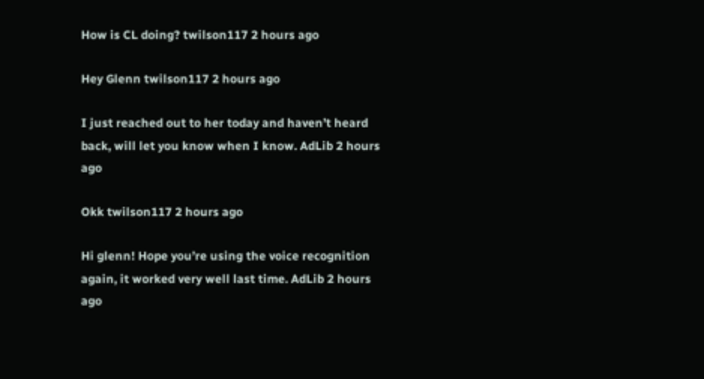How is CL doing? twilson117 2 hours ago

Hey Glenn twilson117 2 hours ago

I just reached out to her today and haven’t heard back, will let you know when I know. AdLib 2 hours ago

Okk twilson117 2 hours ago

Hi glenn! Hope you’re using the voice recognition again, it worked very well last time. AdLib 2 hours ago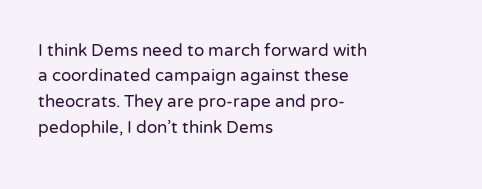I think Dems need to march forward with a coordinated campaign against these theocrats. They are pro-rape and pro-pedophile, I don’t think Dems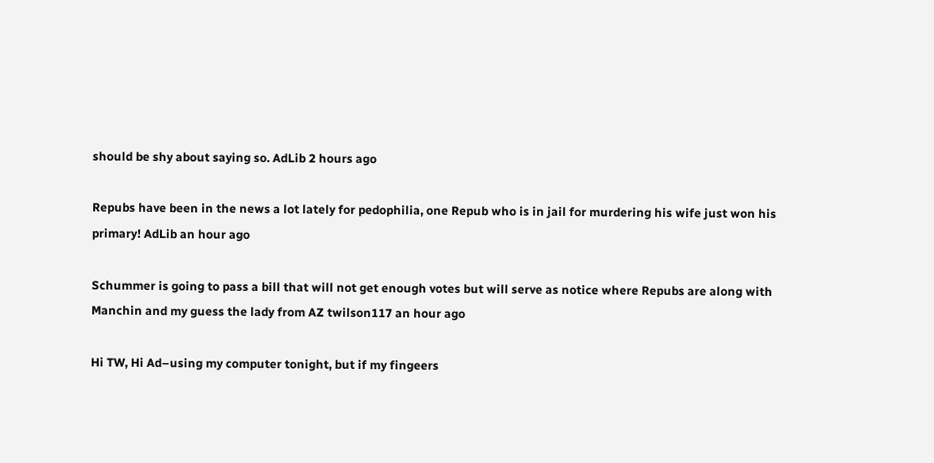should be shy about saying so. AdLib 2 hours ago

Repubs have been in the news a lot lately for pedophilia, one Repub who is in jail for murdering his wife just won his primary! AdLib an hour ago

Schummer is going to pass a bill that will not get enough votes but will serve as notice where Repubs are along with Manchin and my guess the lady from AZ twilson117 an hour ago

Hi TW, Hi Ad–using my computer tonight, but if my fingeers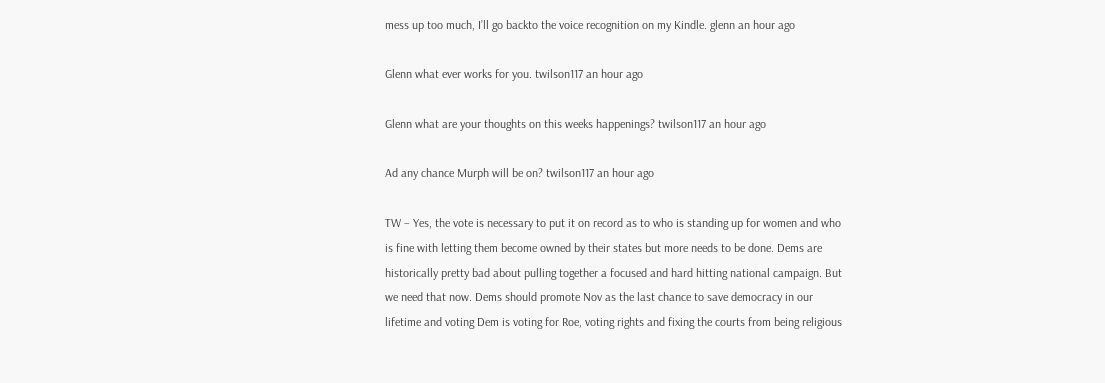mess up too much, I’ll go backto the voice recognition on my Kindle. glenn an hour ago

Glenn what ever works for you. twilson117 an hour ago

Glenn what are your thoughts on this weeks happenings? twilson117 an hour ago

Ad any chance Murph will be on? twilson117 an hour ago

TW – Yes, the vote is necessary to put it on record as to who is standing up for women and who is fine with letting them become owned by their states but more needs to be done. Dems are historically pretty bad about pulling together a focused and hard hitting national campaign. But we need that now. Dems should promote Nov as the last chance to save democracy in our lifetime and voting Dem is voting for Roe, voting rights and fixing the courts from being religious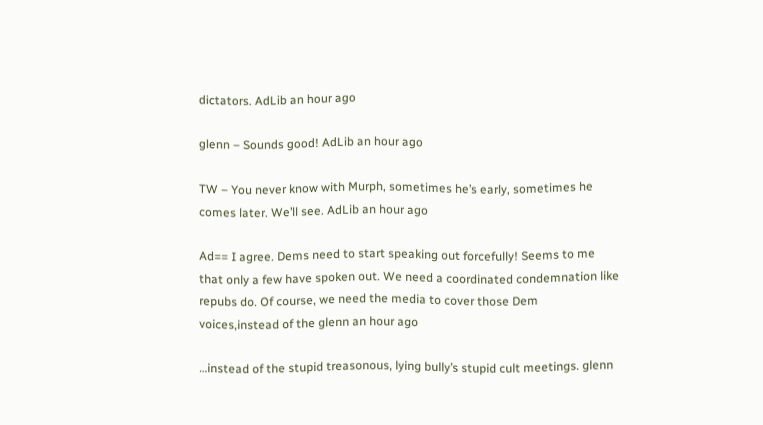dictators. AdLib an hour ago

glenn – Sounds good! AdLib an hour ago

TW – You never know with Murph, sometimes he’s early, sometimes he comes later. We’ll see. AdLib an hour ago

Ad== I agree. Dems need to start speaking out forcefully! Seems to me that only a few have spoken out. We need a coordinated condemnation like repubs do. Of course, we need the media to cover those Dem voices,instead of the glenn an hour ago

…instead of the stupid treasonous, lying bully’s stupid cult meetings. glenn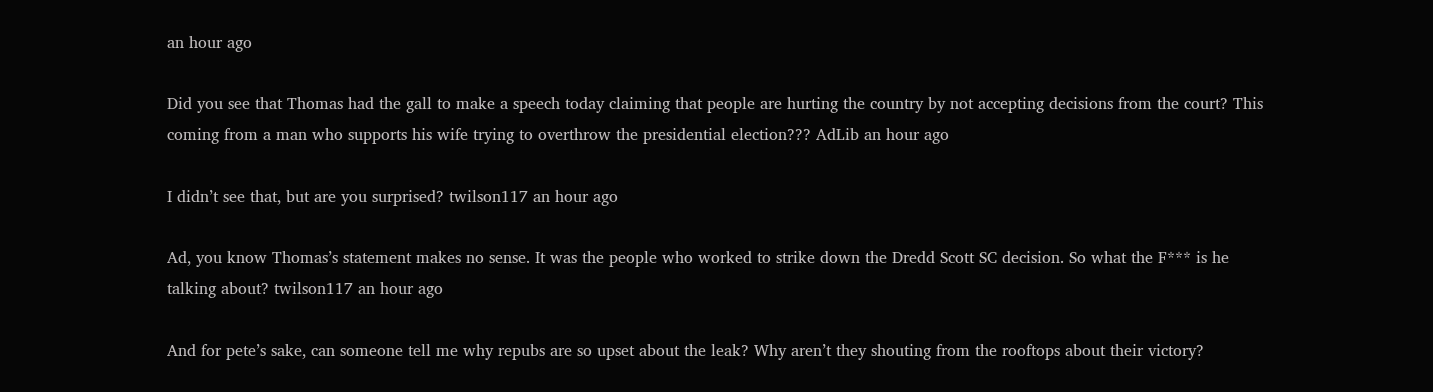an hour ago

Did you see that Thomas had the gall to make a speech today claiming that people are hurting the country by not accepting decisions from the court? This coming from a man who supports his wife trying to overthrow the presidential election??? AdLib an hour ago

I didn’t see that, but are you surprised? twilson117 an hour ago

Ad, you know Thomas’s statement makes no sense. It was the people who worked to strike down the Dredd Scott SC decision. So what the F*** is he talking about? twilson117 an hour ago

And for pete’s sake, can someone tell me why repubs are so upset about the leak? Why aren’t they shouting from the rooftops about their victory?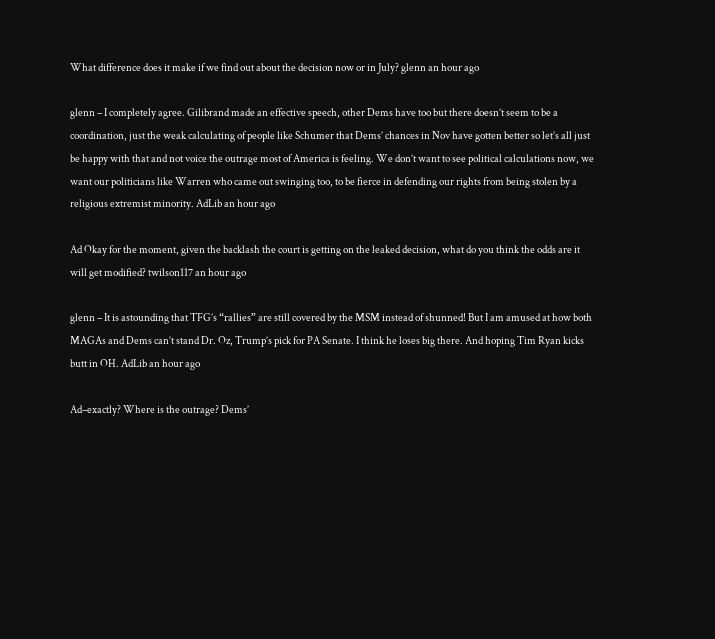What difference does it make if we find out about the decision now or in July? glenn an hour ago

glenn – I completely agree. Gilibrand made an effective speech, other Dems have too but there doesn’t seem to be a coordination, just the weak calculating of people like Schumer that Dems’ chances in Nov have gotten better so let’s all just be happy with that and not voice the outrage most of America is feeling. We don’t want to see political calculations now, we want our politicians like Warren who came out swinging too, to be fierce in defending our rights from being stolen by a religious extremist minority. AdLib an hour ago

Ad Okay for the moment, given the backlash the court is getting on the leaked decision, what do you think the odds are it will get modified? twilson117 an hour ago

glenn – It is astounding that TFG’s “rallies” are still covered by the MSM instead of shunned! But I am amused at how both MAGAs and Dems can’t stand Dr. Oz, Trump’s pick for PA Senate. I think he loses big there. And hoping Tim Ryan kicks butt in OH. AdLib an hour ago

Ad–exactly? Where is the outrage? Dems’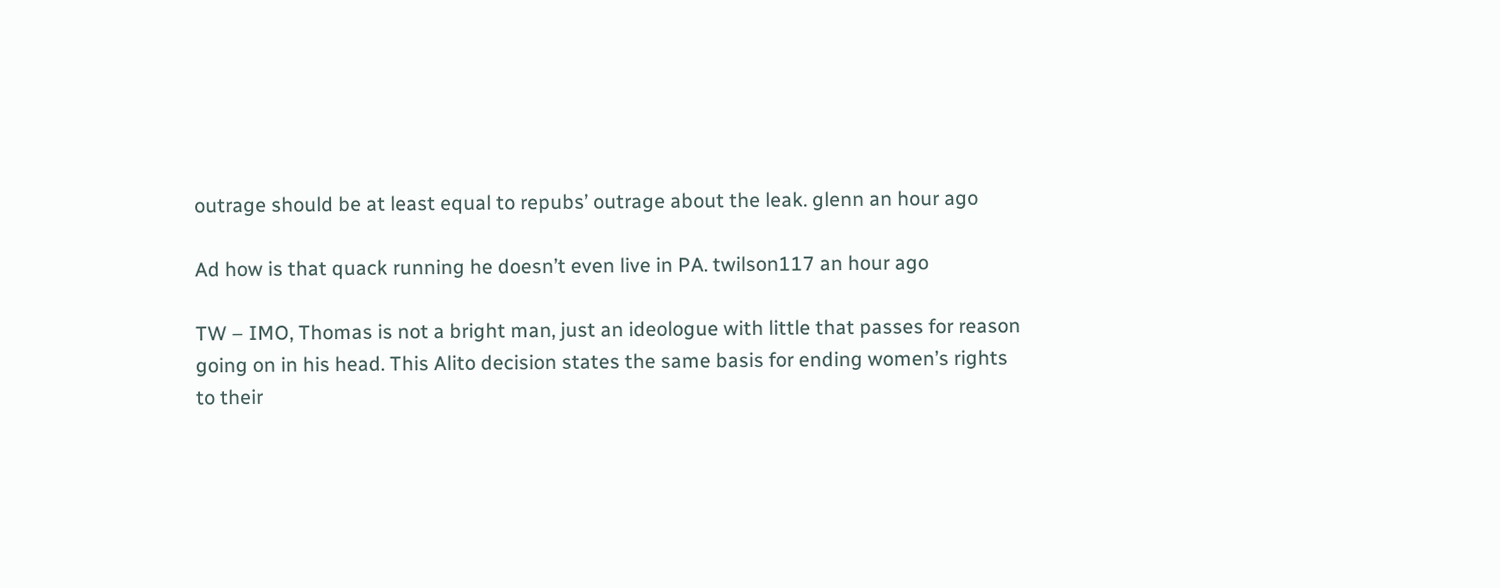outrage should be at least equal to repubs’ outrage about the leak. glenn an hour ago

Ad how is that quack running he doesn’t even live in PA. twilson117 an hour ago

TW – IMO, Thomas is not a bright man, just an ideologue with little that passes for reason going on in his head. This Alito decision states the same basis for ending women’s rights to their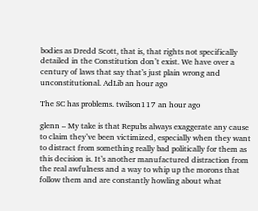bodies as Dredd Scott, that is, that rights not specifically detailed in the Constitution don’t exist. We have over a century of laws that say that’s just plain wrong and unconstitutional. AdLib an hour ago

The SC has problems. twilson117 an hour ago

glenn – My take is that Repubs always exaggerate any cause to claim they’ve been victimized, especially when they want to distract from something really bad politically for them as this decision is. It’s another manufactured distraction from the real awfulness and a way to whip up the morons that follow them and are constantly howling about what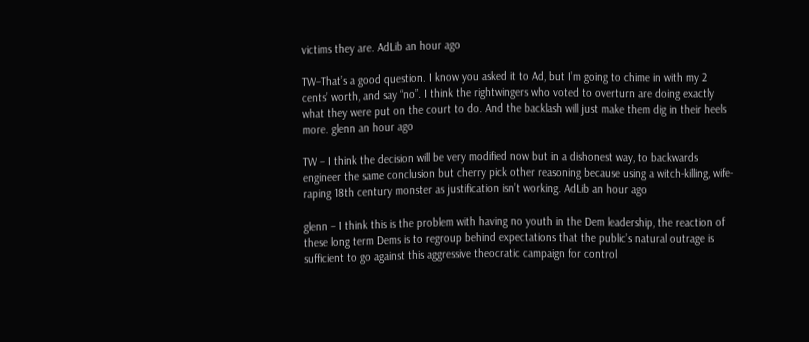victims they are. AdLib an hour ago

TW–That’s a good question. I know you asked it to Ad, but I’m going to chime in with my 2 cents’ worth, and say “no”. I think the rightwingers who voted to overturn are doing exactly what they were put on the court to do. And the backlash will just make them dig in their heels more. glenn an hour ago

TW – I think the decision will be very modified now but in a dishonest way, to backwards engineer the same conclusion but cherry pick other reasoning because using a witch-killing, wife-raping 18th century monster as justification isn’t working. AdLib an hour ago

glenn – I think this is the problem with having no youth in the Dem leadership, the reaction of these long term Dems is to regroup behind expectations that the public’s natural outrage is sufficient to go against this aggressive theocratic campaign for control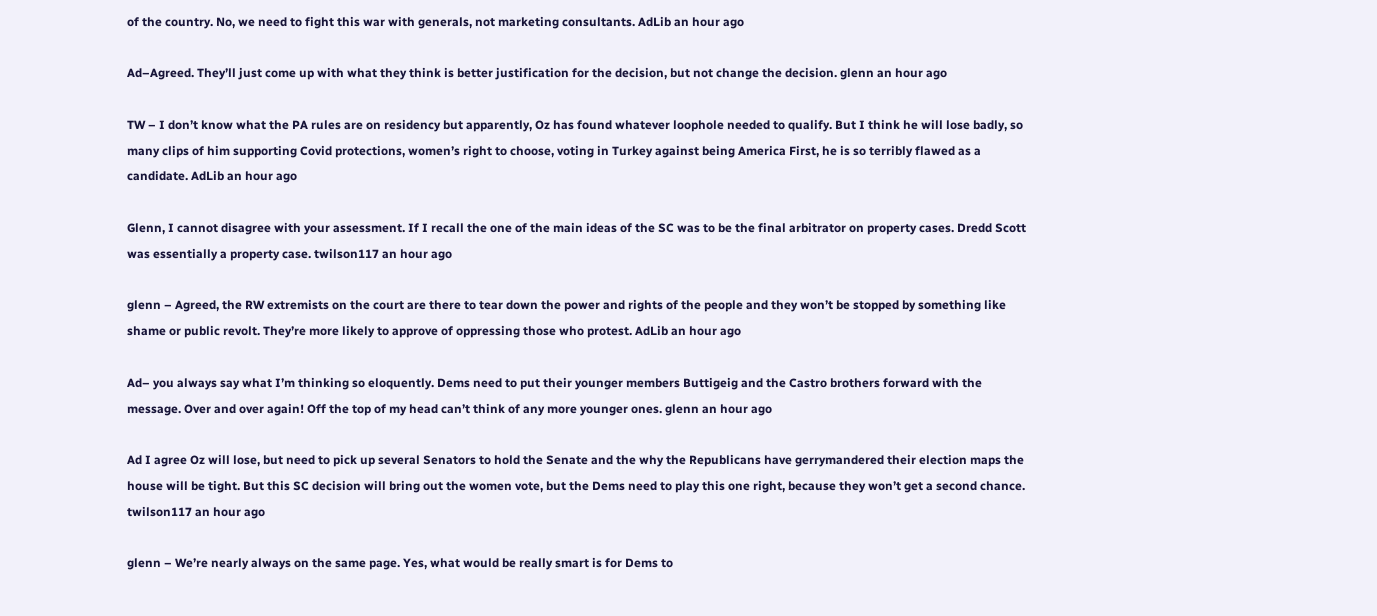of the country. No, we need to fight this war with generals, not marketing consultants. AdLib an hour ago

Ad–Agreed. They’ll just come up with what they think is better justification for the decision, but not change the decision. glenn an hour ago

TW – I don’t know what the PA rules are on residency but apparently, Oz has found whatever loophole needed to qualify. But I think he will lose badly, so many clips of him supporting Covid protections, women’s right to choose, voting in Turkey against being America First, he is so terribly flawed as a candidate. AdLib an hour ago

Glenn, I cannot disagree with your assessment. If I recall the one of the main ideas of the SC was to be the final arbitrator on property cases. Dredd Scott was essentially a property case. twilson117 an hour ago

glenn – Agreed, the RW extremists on the court are there to tear down the power and rights of the people and they won’t be stopped by something like shame or public revolt. They’re more likely to approve of oppressing those who protest. AdLib an hour ago

Ad– you always say what I’m thinking so eloquently. Dems need to put their younger members Buttigeig and the Castro brothers forward with the message. Over and over again! Off the top of my head can’t think of any more younger ones. glenn an hour ago

Ad I agree Oz will lose, but need to pick up several Senators to hold the Senate and the why the Republicans have gerrymandered their election maps the house will be tight. But this SC decision will bring out the women vote, but the Dems need to play this one right, because they won’t get a second chance. twilson117 an hour ago

glenn – We’re nearly always on the same page. Yes, what would be really smart is for Dems to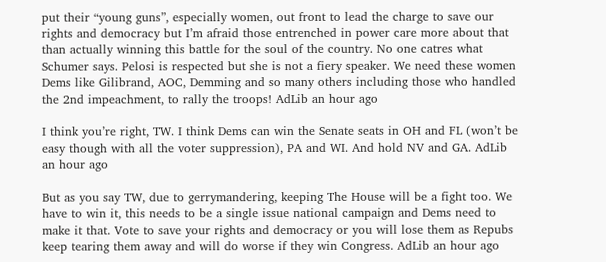put their “young guns”, especially women, out front to lead the charge to save our rights and democracy but I’m afraid those entrenched in power care more about that than actually winning this battle for the soul of the country. No one catres what Schumer says. Pelosi is respected but she is not a fiery speaker. We need these women Dems like Gilibrand, AOC, Demming and so many others including those who handled the 2nd impeachment, to rally the troops! AdLib an hour ago

I think you’re right, TW. I think Dems can win the Senate seats in OH and FL (won’t be easy though with all the voter suppression), PA and WI. And hold NV and GA. AdLib an hour ago

But as you say TW, due to gerrymandering, keeping The House will be a fight too. We have to win it, this needs to be a single issue national campaign and Dems need to make it that. Vote to save your rights and democracy or you will lose them as Repubs keep tearing them away and will do worse if they win Congress. AdLib an hour ago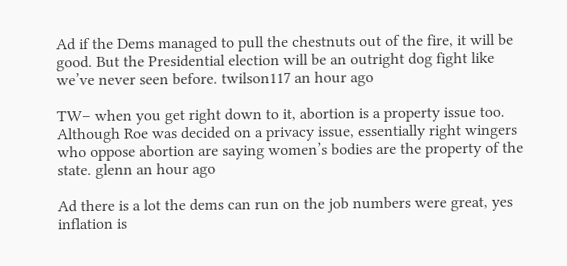Ad if the Dems managed to pull the chestnuts out of the fire, it will be good. But the Presidential election will be an outright dog fight like we’ve never seen before. twilson117 an hour ago

TW– when you get right down to it, abortion is a property issue too. Although Roe was decided on a privacy issue, essentially right wingers who oppose abortion are saying women’s bodies are the property of the state. glenn an hour ago

Ad there is a lot the dems can run on the job numbers were great, yes inflation is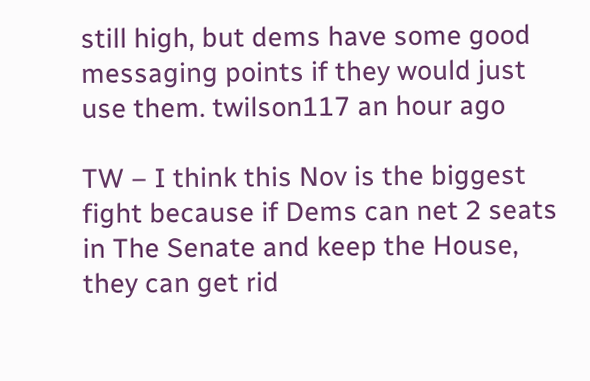still high, but dems have some good messaging points if they would just use them. twilson117 an hour ago

TW – I think this Nov is the biggest fight because if Dems can net 2 seats in The Senate and keep the House, they can get rid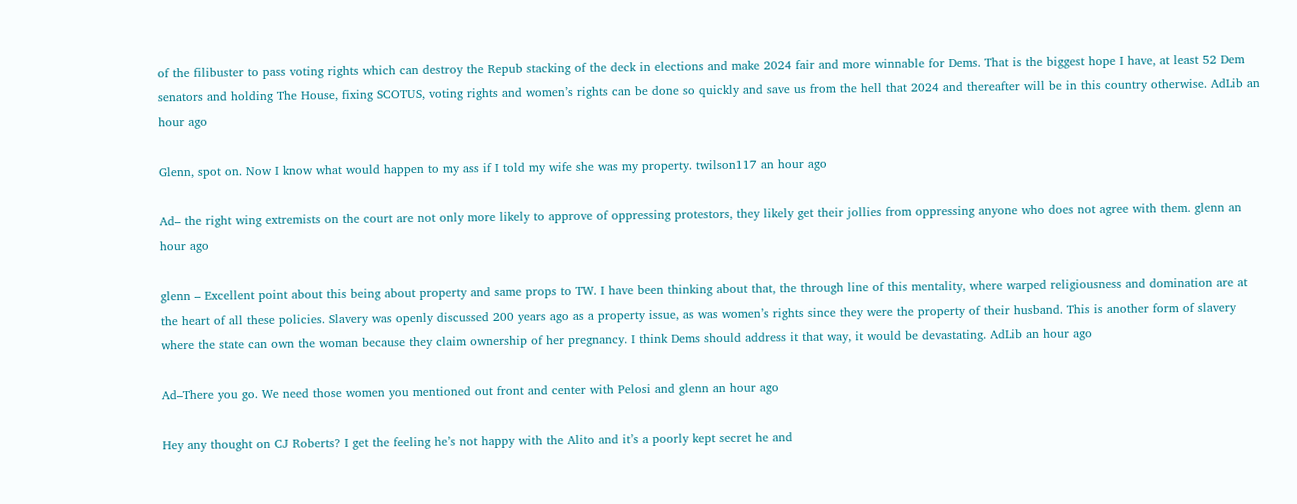of the filibuster to pass voting rights which can destroy the Repub stacking of the deck in elections and make 2024 fair and more winnable for Dems. That is the biggest hope I have, at least 52 Dem senators and holding The House, fixing SCOTUS, voting rights and women’s rights can be done so quickly and save us from the hell that 2024 and thereafter will be in this country otherwise. AdLib an hour ago

Glenn, spot on. Now I know what would happen to my ass if I told my wife she was my property. twilson117 an hour ago

Ad– the right wing extremists on the court are not only more likely to approve of oppressing protestors, they likely get their jollies from oppressing anyone who does not agree with them. glenn an hour ago

glenn – Excellent point about this being about property and same props to TW. I have been thinking about that, the through line of this mentality, where warped religiousness and domination are at the heart of all these policies. Slavery was openly discussed 200 years ago as a property issue, as was women’s rights since they were the property of their husband. This is another form of slavery where the state can own the woman because they claim ownership of her pregnancy. I think Dems should address it that way, it would be devastating. AdLib an hour ago

Ad–There you go. We need those women you mentioned out front and center with Pelosi and glenn an hour ago

Hey any thought on CJ Roberts? I get the feeling he’s not happy with the Alito and it’s a poorly kept secret he and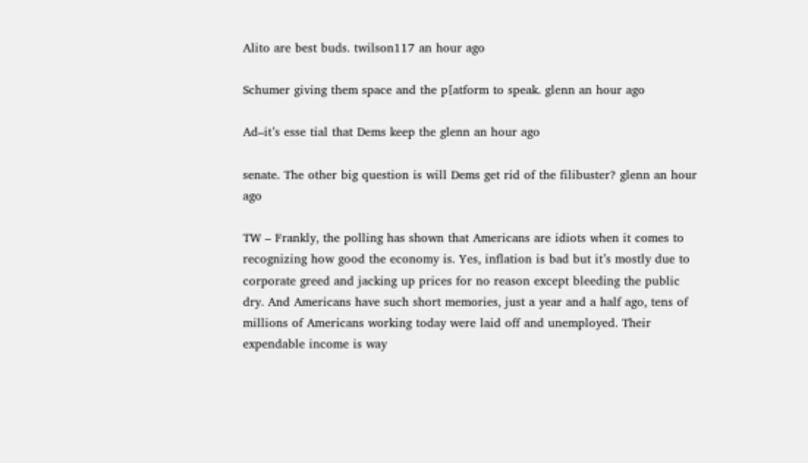Alito are best buds. twilson117 an hour ago

Schumer giving them space and the p[atform to speak. glenn an hour ago

Ad–it’s esse tial that Dems keep the glenn an hour ago

senate. The other big question is will Dems get rid of the filibuster? glenn an hour ago

TW – Frankly, the polling has shown that Americans are idiots when it comes to recognizing how good the economy is. Yes, inflation is bad but it’s mostly due to corporate greed and jacking up prices for no reason except bleeding the public dry. And Americans have such short memories, just a year and a half ago, tens of millions of Americans working today were laid off and unemployed. Their expendable income is way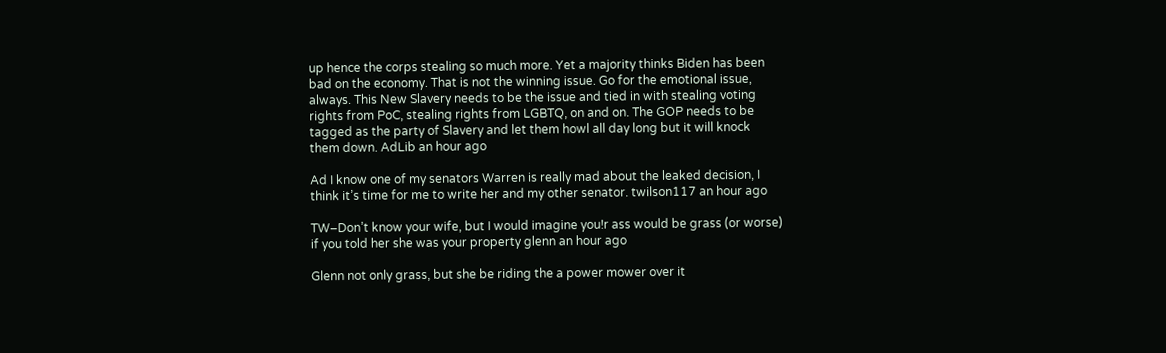up hence the corps stealing so much more. Yet a majority thinks Biden has been bad on the economy. That is not the winning issue. Go for the emotional issue, always. This New Slavery needs to be the issue and tied in with stealing voting rights from PoC, stealing rights from LGBTQ, on and on. The GOP needs to be tagged as the party of Slavery and let them howl all day long but it will knock them down. AdLib an hour ago

Ad I know one of my senators Warren is really mad about the leaked decision, I think it’s time for me to write her and my other senator. twilson117 an hour ago

TW–Don’t know your wife, but I would imagine you!r ass would be grass (or worse) if you told her she was your property glenn an hour ago

Glenn not only grass, but she be riding the a power mower over it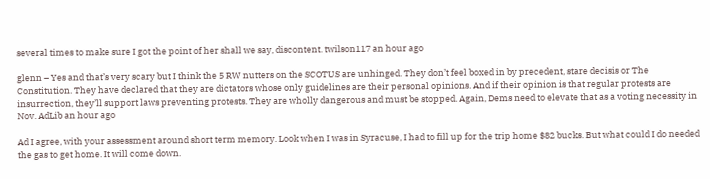several times to make sure I got the point of her shall we say, discontent. twilson117 an hour ago

glenn – Yes and that’s very scary but I think the 5 RW nutters on the SCOTUS are unhinged. They don’t feel boxed in by precedent, stare decisis or The Constitution. They have declared that they are dictators whose only guidelines are their personal opinions. And if their opinion is that regular protests are insurrection, they’ll support laws preventing protests. They are wholly dangerous and must be stopped. Again, Dems need to elevate that as a voting necessity in Nov. AdLib an hour ago

Ad I agree, with your assessment around short term memory. Look when I was in Syracuse, I had to fill up for the trip home $82 bucks. But what could I do needed the gas to get home. It will come down.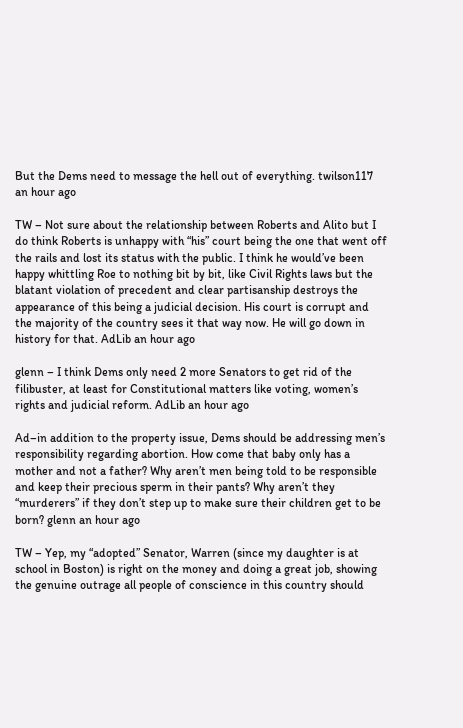But the Dems need to message the hell out of everything. twilson117 an hour ago

TW – Not sure about the relationship between Roberts and Alito but I do think Roberts is unhappy with “his” court being the one that went off the rails and lost its status with the public. I think he would’ve been happy whittling Roe to nothing bit by bit, like Civil Rights laws but the blatant violation of precedent and clear partisanship destroys the appearance of this being a judicial decision. His court is corrupt and the majority of the country sees it that way now. He will go down in history for that. AdLib an hour ago

glenn – I think Dems only need 2 more Senators to get rid of the filibuster, at least for Constitutional matters like voting, women’s rights and judicial reform. AdLib an hour ago

Ad–in addition to the property issue, Dems should be addressing men’s responsibility regarding abortion. How come that baby only has a mother and not a father? Why aren’t men being told to be responsible and keep their precious sperm in their pants? Why aren’t they “murderers” if they don’t step up to make sure their children get to be born? glenn an hour ago

TW – Yep, my “adopted” Senator, Warren (since my daughter is at school in Boston) is right on the money and doing a great job, showing the genuine outrage all people of conscience in this country should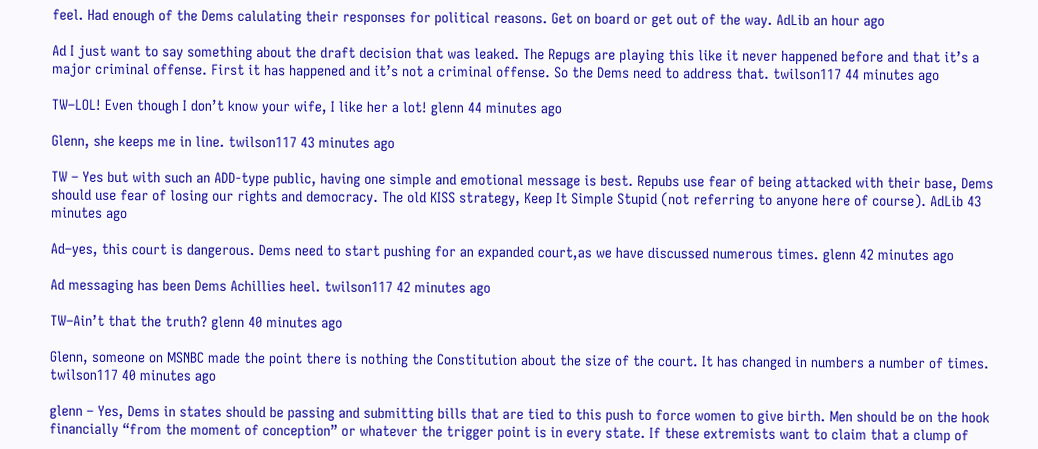feel. Had enough of the Dems calulating their responses for political reasons. Get on board or get out of the way. AdLib an hour ago

Ad I just want to say something about the draft decision that was leaked. The Repugs are playing this like it never happened before and that it’s a major criminal offense. First it has happened and it’s not a criminal offense. So the Dems need to address that. twilson117 44 minutes ago

TW–LOL! Even though I don’t know your wife, I like her a lot! glenn 44 minutes ago

Glenn, she keeps me in line. twilson117 43 minutes ago

TW – Yes but with such an ADD-type public, having one simple and emotional message is best. Repubs use fear of being attacked with their base, Dems should use fear of losing our rights and democracy. The old KISS strategy, Keep It Simple Stupid (not referring to anyone here of course). AdLib 43 minutes ago

Ad–yes, this court is dangerous. Dems need to start pushing for an expanded court,as we have discussed numerous times. glenn 42 minutes ago

Ad messaging has been Dems Achillies heel. twilson117 42 minutes ago

TW–Ain’t that the truth? glenn 40 minutes ago

Glenn, someone on MSNBC made the point there is nothing the Constitution about the size of the court. It has changed in numbers a number of times. twilson117 40 minutes ago

glenn – Yes, Dems in states should be passing and submitting bills that are tied to this push to force women to give birth. Men should be on the hook financially “from the moment of conception” or whatever the trigger point is in every state. If these extremists want to claim that a clump of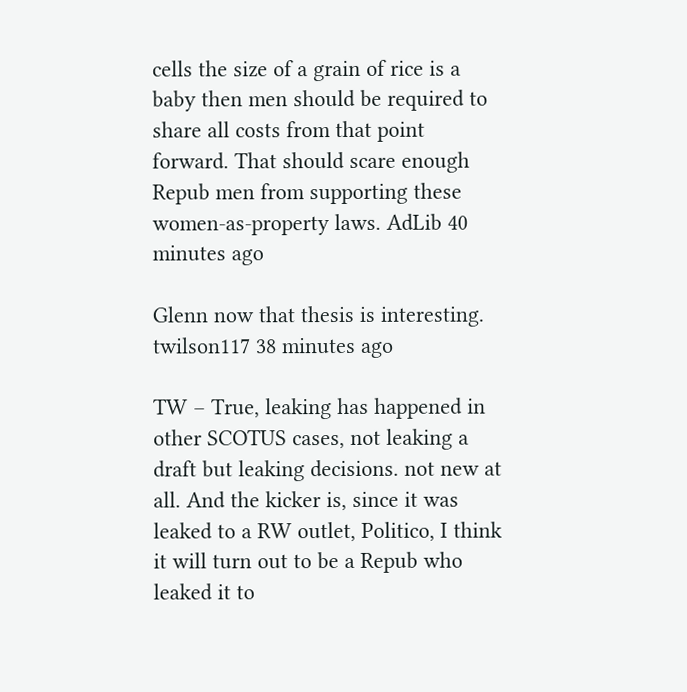cells the size of a grain of rice is a baby then men should be required to share all costs from that point forward. That should scare enough Repub men from supporting these women-as-property laws. AdLib 40 minutes ago

Glenn now that thesis is interesting. twilson117 38 minutes ago

TW – True, leaking has happened in other SCOTUS cases, not leaking a draft but leaking decisions. not new at all. And the kicker is, since it was leaked to a RW outlet, Politico, I think it will turn out to be a Repub who leaked it to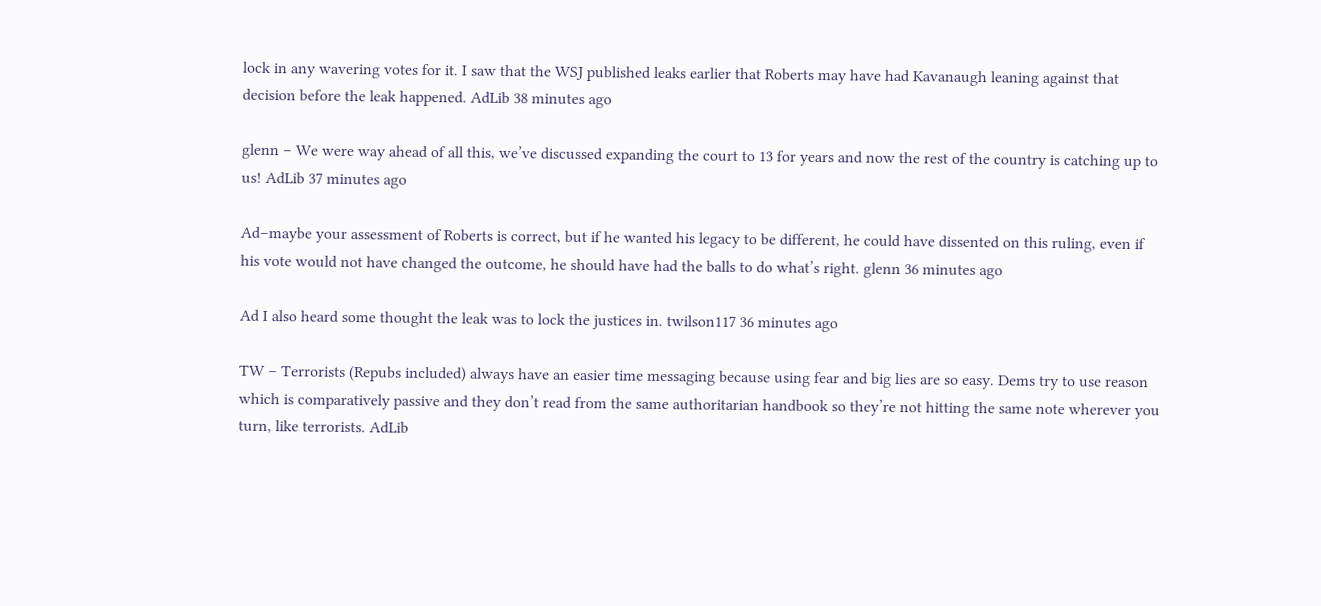lock in any wavering votes for it. I saw that the WSJ published leaks earlier that Roberts may have had Kavanaugh leaning against that decision before the leak happened. AdLib 38 minutes ago

glenn – We were way ahead of all this, we’ve discussed expanding the court to 13 for years and now the rest of the country is catching up to us! AdLib 37 minutes ago

Ad–maybe your assessment of Roberts is correct, but if he wanted his legacy to be different, he could have dissented on this ruling, even if his vote would not have changed the outcome, he should have had the balls to do what’s right. glenn 36 minutes ago

Ad I also heard some thought the leak was to lock the justices in. twilson117 36 minutes ago

TW – Terrorists (Repubs included) always have an easier time messaging because using fear and big lies are so easy. Dems try to use reason which is comparatively passive and they don’t read from the same authoritarian handbook so they’re not hitting the same note wherever you turn, like terrorists. AdLib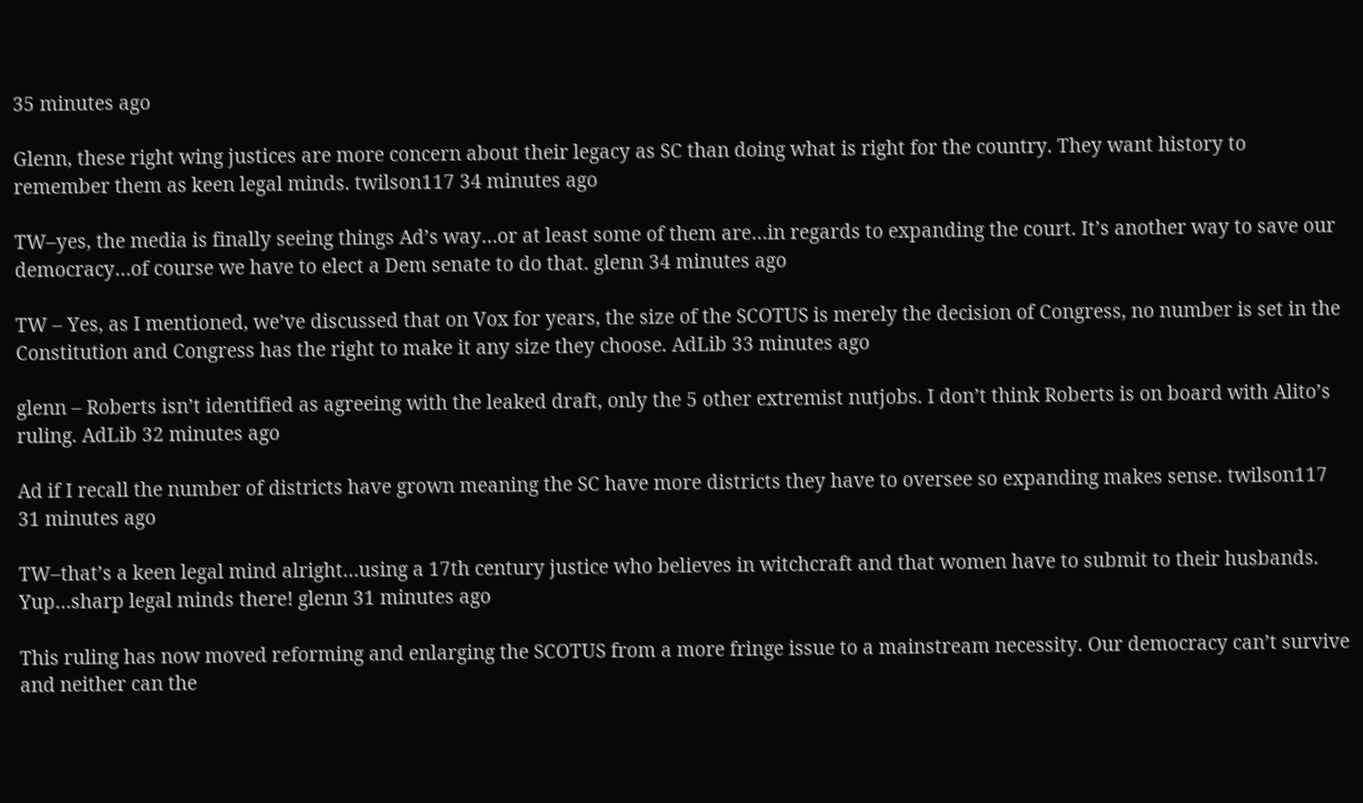35 minutes ago

Glenn, these right wing justices are more concern about their legacy as SC than doing what is right for the country. They want history to remember them as keen legal minds. twilson117 34 minutes ago

TW–yes, the media is finally seeing things Ad’s way…or at least some of them are…in regards to expanding the court. It’s another way to save our democracy…of course we have to elect a Dem senate to do that. glenn 34 minutes ago

TW – Yes, as I mentioned, we’ve discussed that on Vox for years, the size of the SCOTUS is merely the decision of Congress, no number is set in the Constitution and Congress has the right to make it any size they choose. AdLib 33 minutes ago

glenn – Roberts isn’t identified as agreeing with the leaked draft, only the 5 other extremist nutjobs. I don’t think Roberts is on board with Alito’s ruling. AdLib 32 minutes ago

Ad if I recall the number of districts have grown meaning the SC have more districts they have to oversee so expanding makes sense. twilson117 31 minutes ago

TW–that’s a keen legal mind alright…using a 17th century justice who believes in witchcraft and that women have to submit to their husbands. Yup…sharp legal minds there! glenn 31 minutes ago

This ruling has now moved reforming and enlarging the SCOTUS from a more fringe issue to a mainstream necessity. Our democracy can’t survive and neither can the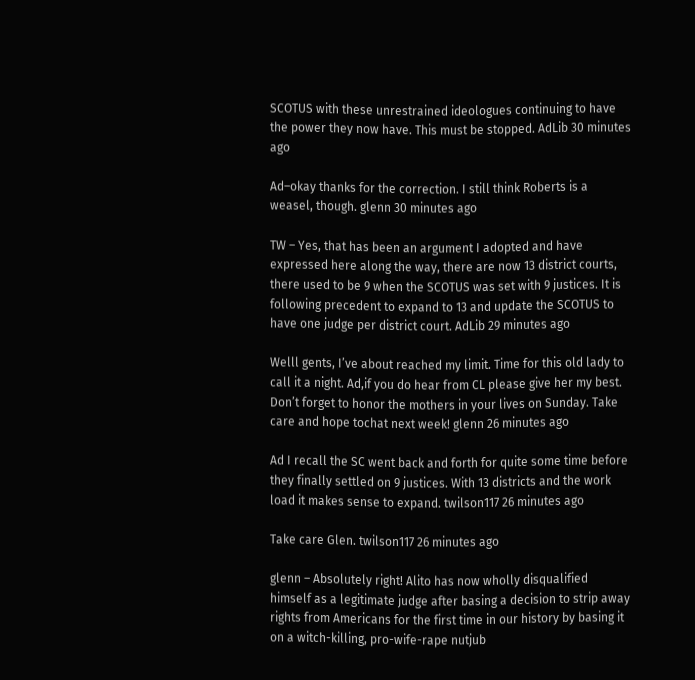SCOTUS with these unrestrained ideologues continuing to have the power they now have. This must be stopped. AdLib 30 minutes ago

Ad–okay thanks for the correction. I still think Roberts is a weasel, though. glenn 30 minutes ago

TW – Yes, that has been an argument I adopted and have expressed here along the way, there are now 13 district courts, there used to be 9 when the SCOTUS was set with 9 justices. It is following precedent to expand to 13 and update the SCOTUS to have one judge per district court. AdLib 29 minutes ago

Welll gents, I’ve about reached my limit. Time for this old lady to call it a night. Ad,if you do hear from CL please give her my best. Don’t forget to honor the mothers in your lives on Sunday. Take care and hope tochat next week! glenn 26 minutes ago

Ad I recall the SC went back and forth for quite some time before they finally settled on 9 justices. With 13 districts and the work load it makes sense to expand. twilson117 26 minutes ago

Take care Glen. twilson117 26 minutes ago

glenn – Absolutely right! Alito has now wholly disqualified himself as a legitimate judge after basing a decision to strip away rights from Americans for the first time in our history by basing it on a witch-killing, pro-wife-rape nutjub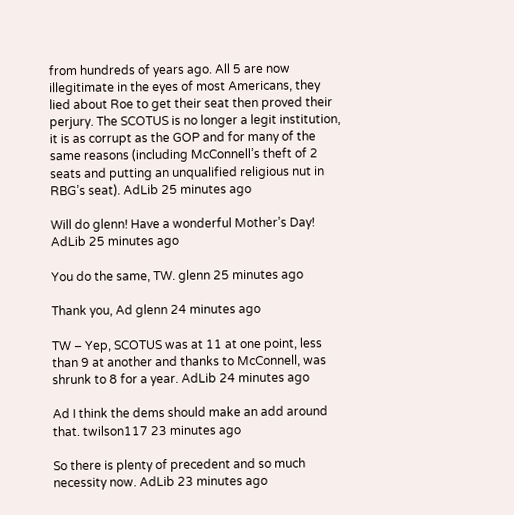from hundreds of years ago. All 5 are now illegitimate in the eyes of most Americans, they lied about Roe to get their seat then proved their perjury. The SCOTUS is no longer a legit institution, it is as corrupt as the GOP and for many of the same reasons (including McConnell’s theft of 2 seats and putting an unqualified religious nut in RBG’s seat). AdLib 25 minutes ago

Will do glenn! Have a wonderful Mother’s Day! AdLib 25 minutes ago

You do the same, TW. glenn 25 minutes ago

Thank you, Ad glenn 24 minutes ago

TW – Yep, SCOTUS was at 11 at one point, less than 9 at another and thanks to McConnell, was shrunk to 8 for a year. AdLib 24 minutes ago

Ad I think the dems should make an add around that. twilson117 23 minutes ago

So there is plenty of precedent and so much necessity now. AdLib 23 minutes ago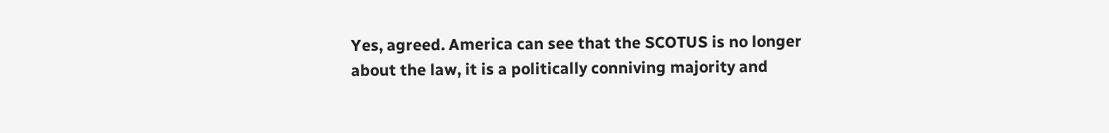Yes, agreed. America can see that the SCOTUS is no longer about the law, it is a politically conniving majority and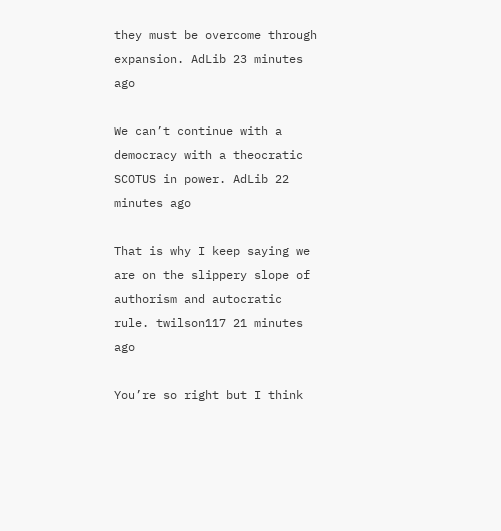they must be overcome through expansion. AdLib 23 minutes ago

We can’t continue with a democracy with a theocratic SCOTUS in power. AdLib 22 minutes ago

That is why I keep saying we are on the slippery slope of authorism and autocratic rule. twilson117 21 minutes ago

You’re so right but I think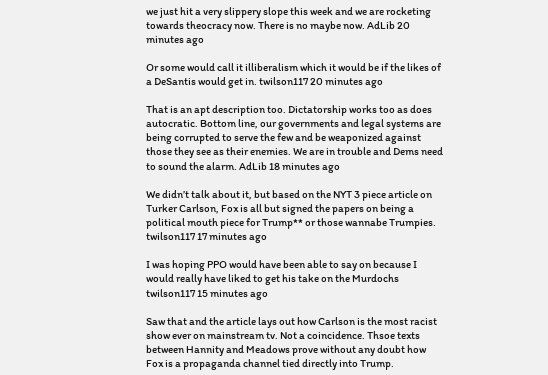we just hit a very slippery slope this week and we are rocketing towards theocracy now. There is no maybe now. AdLib 20 minutes ago

Or some would call it illiberalism which it would be if the likes of a DeSantis would get in. twilson117 20 minutes ago

That is an apt description too. Dictatorship works too as does autocratic. Bottom line, our governments and legal systems are being corrupted to serve the few and be weaponized against those they see as their enemies. We are in trouble and Dems need to sound the alarm. AdLib 18 minutes ago

We didn’t talk about it, but based on the NYT 3 piece article on Turker Carlson, Fox is all but signed the papers on being a political mouth piece for Trump** or those wannabe Trumpies. twilson117 17 minutes ago

I was hoping PPO would have been able to say on because I would really have liked to get his take on the Murdochs twilson117 15 minutes ago

Saw that and the article lays out how Carlson is the most racist show ever on mainstream tv. Not a coincidence. Thsoe texts between Hannity and Meadows prove without any doubt how Fox is a propaganda channel tied directly into Trump.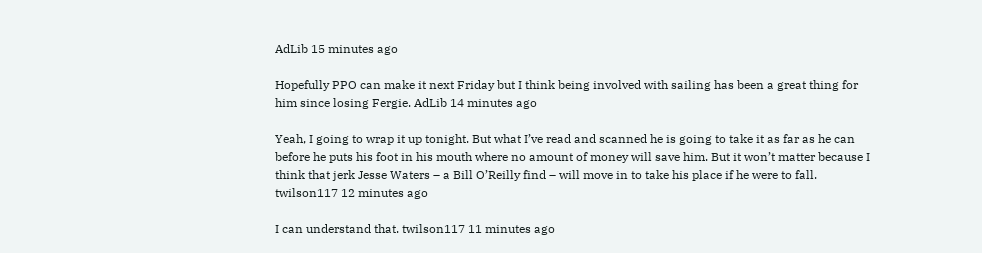AdLib 15 minutes ago

Hopefully PPO can make it next Friday but I think being involved with sailing has been a great thing for him since losing Fergie. AdLib 14 minutes ago

Yeah, I going to wrap it up tonight. But what I’ve read and scanned he is going to take it as far as he can before he puts his foot in his mouth where no amount of money will save him. But it won’t matter because I think that jerk Jesse Waters – a Bill O’Reilly find – will move in to take his place if he were to fall. twilson117 12 minutes ago

I can understand that. twilson117 11 minutes ago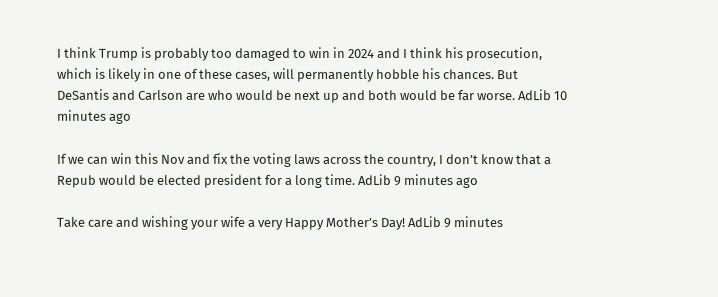I think Trump is probably too damaged to win in 2024 and I think his prosecution, which is likely in one of these cases, will permanently hobble his chances. But DeSantis and Carlson are who would be next up and both would be far worse. AdLib 10 minutes ago

If we can win this Nov and fix the voting laws across the country, I don’t know that a Repub would be elected president for a long time. AdLib 9 minutes ago

Take care and wishing your wife a very Happy Mother’s Day! AdLib 9 minutes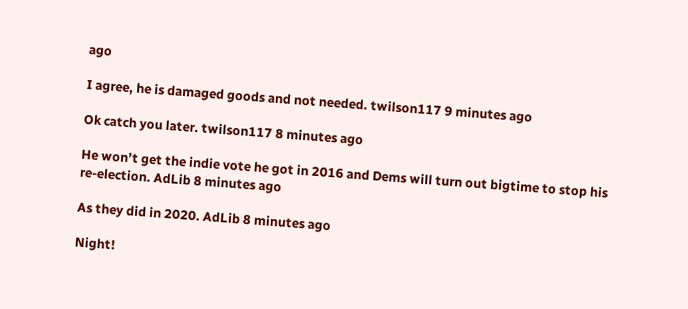ago

I agree, he is damaged goods and not needed. twilson117 9 minutes ago

Ok catch you later. twilson117 8 minutes ago

He won’t get the indie vote he got in 2016 and Dems will turn out bigtime to stop his re-election. AdLib 8 minutes ago

As they did in 2020. AdLib 8 minutes ago

Night!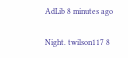AdLib 8 minutes ago

Night. twilson117 8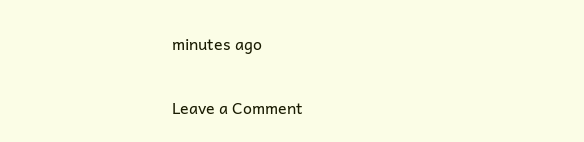minutes ago

Leave a Comment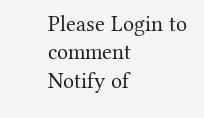Please Login to comment
Notify of